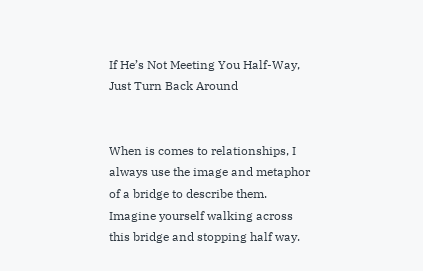If He’s Not Meeting You Half-Way, Just Turn Back Around


When is comes to relationships, I always use the image and metaphor of a bridge to describe them. Imagine yourself walking across this bridge and stopping half way.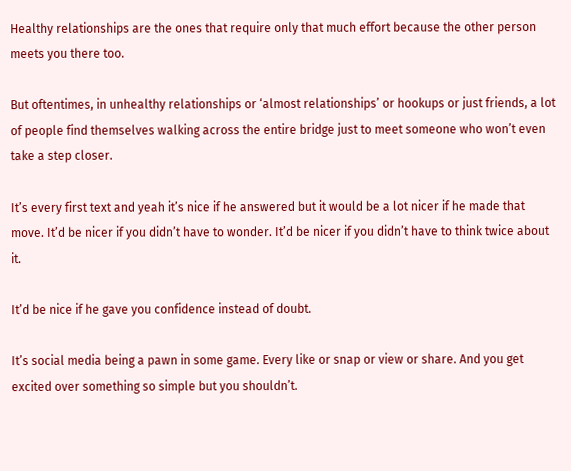Healthy relationships are the ones that require only that much effort because the other person meets you there too.

But oftentimes, in unhealthy relationships or ‘almost relationships’ or hookups or just friends, a lot of people find themselves walking across the entire bridge just to meet someone who won’t even take a step closer.

It’s every first text and yeah it’s nice if he answered but it would be a lot nicer if he made that move. It’d be nicer if you didn’t have to wonder. It’d be nicer if you didn’t have to think twice about it.

It’d be nice if he gave you confidence instead of doubt.

It’s social media being a pawn in some game. Every like or snap or view or share. And you get excited over something so simple but you shouldn’t.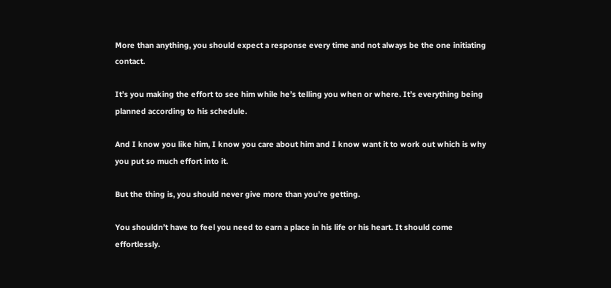More than anything, you should expect a response every time and not always be the one initiating contact.

It’s you making the effort to see him while he’s telling you when or where. It’s everything being planned according to his schedule.

And I know you like him, I know you care about him and I know want it to work out which is why you put so much effort into it.

But the thing is, you should never give more than you’re getting.

You shouldn’t have to feel you need to earn a place in his life or his heart. It should come effortlessly.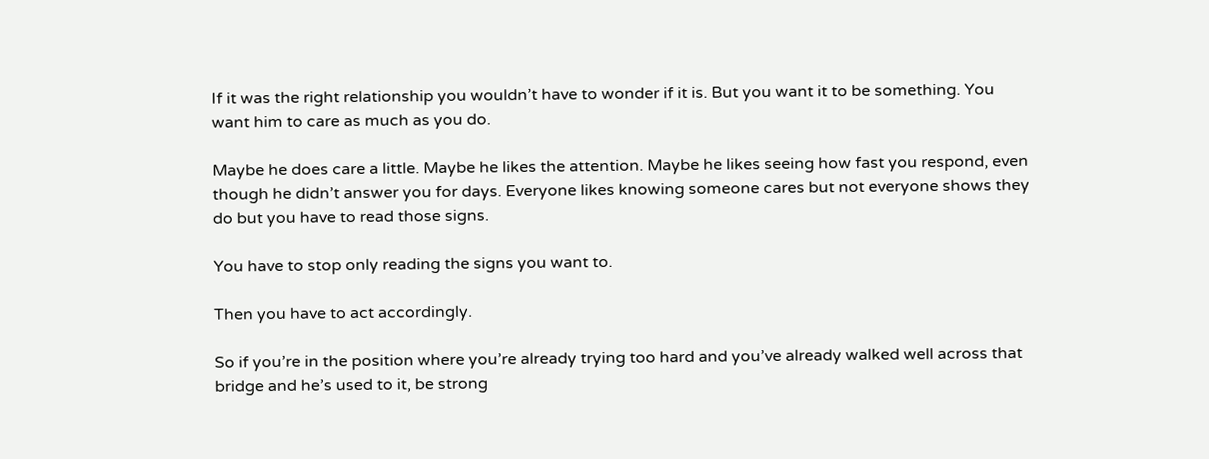If it was the right relationship you wouldn’t have to wonder if it is. But you want it to be something. You want him to care as much as you do.

Maybe he does care a little. Maybe he likes the attention. Maybe he likes seeing how fast you respond, even though he didn’t answer you for days. Everyone likes knowing someone cares but not everyone shows they do but you have to read those signs.

You have to stop only reading the signs you want to.

Then you have to act accordingly.

So if you’re in the position where you’re already trying too hard and you’ve already walked well across that bridge and he’s used to it, be strong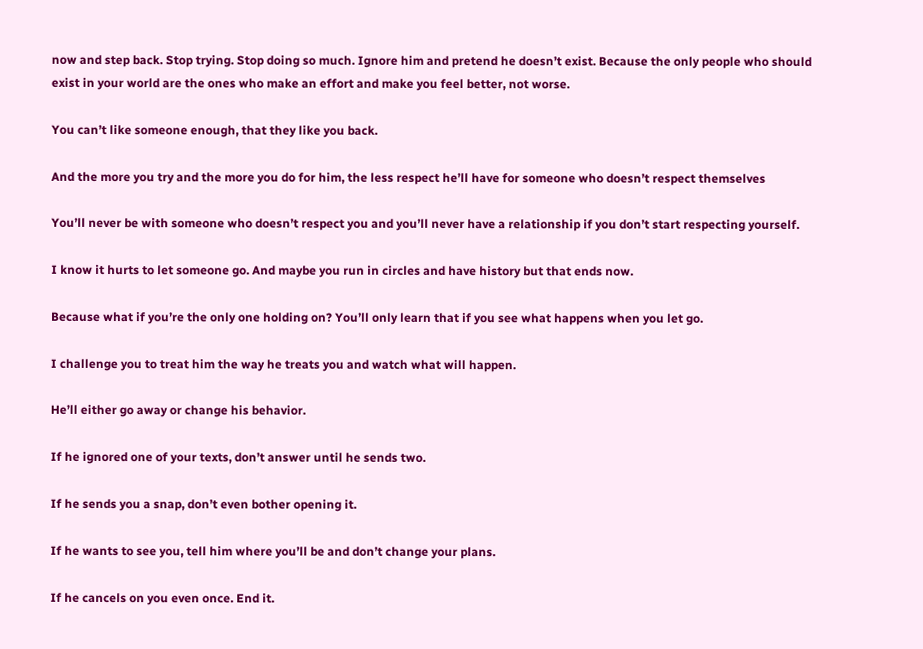now and step back. Stop trying. Stop doing so much. Ignore him and pretend he doesn’t exist. Because the only people who should exist in your world are the ones who make an effort and make you feel better, not worse.

You can’t like someone enough, that they like you back.

And the more you try and the more you do for him, the less respect he’ll have for someone who doesn’t respect themselves

You’ll never be with someone who doesn’t respect you and you’ll never have a relationship if you don’t start respecting yourself.

I know it hurts to let someone go. And maybe you run in circles and have history but that ends now.

Because what if you’re the only one holding on? You’ll only learn that if you see what happens when you let go.

I challenge you to treat him the way he treats you and watch what will happen.

He’ll either go away or change his behavior.

If he ignored one of your texts, don’t answer until he sends two.

If he sends you a snap, don’t even bother opening it.

If he wants to see you, tell him where you’ll be and don’t change your plans.

If he cancels on you even once. End it.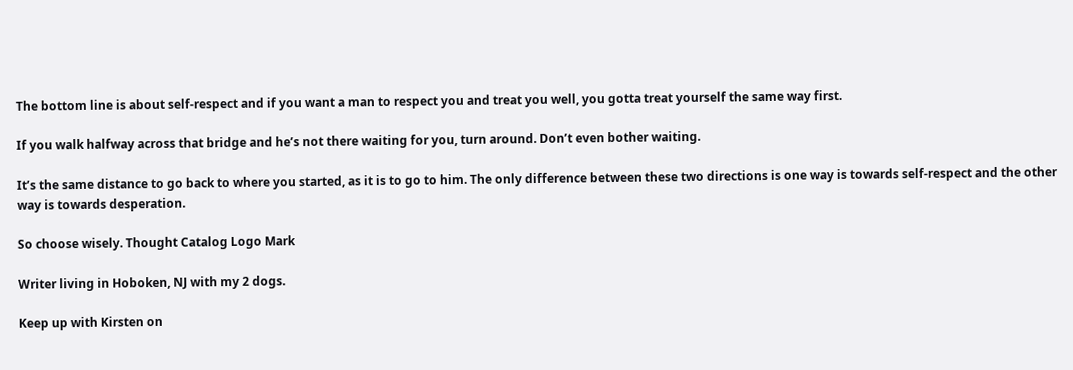The bottom line is about self-respect and if you want a man to respect you and treat you well, you gotta treat yourself the same way first.

If you walk halfway across that bridge and he’s not there waiting for you, turn around. Don’t even bother waiting.

It’s the same distance to go back to where you started, as it is to go to him. The only difference between these two directions is one way is towards self-respect and the other way is towards desperation.

So choose wisely. Thought Catalog Logo Mark

Writer living in Hoboken, NJ with my 2 dogs.

Keep up with Kirsten on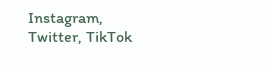Instagram, Twitter, TikTok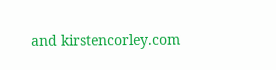and kirstencorley.com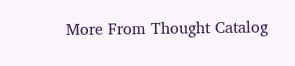More From Thought Catalog